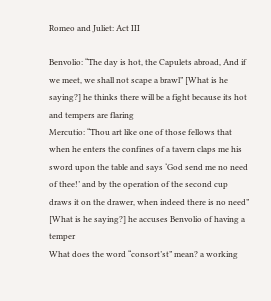Romeo and Juliet: Act III

Benvolio: “The day is hot, the Capulets abroad, And if we meet, we shall not scape a brawl” [What is he saying?] he thinks there will be a fight because its hot and tempers are flaring
Mercutio: “Thou art like one of those fellows that when he enters the confines of a tavern claps me his sword upon the table and says ‘God send me no need of thee!’ and by the operation of the second cup draws it on the drawer, when indeed there is no need” [What is he saying?] he accuses Benvolio of having a temper
What does the word “consort’st” mean? a working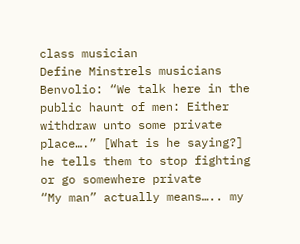class musician
Define Minstrels musicians
Benvolio: “We talk here in the public haunt of men: Either withdraw unto some private place….” [What is he saying?] he tells them to stop fighting or go somewhere private
“My man” actually means….. my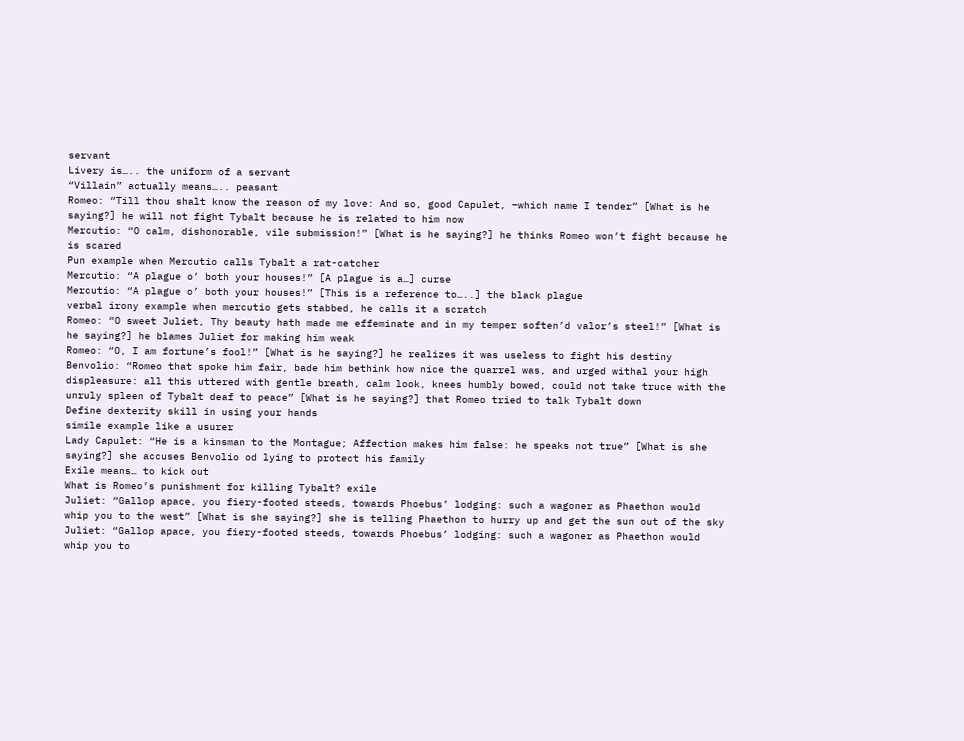servant
Livery is….. the uniform of a servant
“Villain” actually means….. peasant
Romeo: “Till thou shalt know the reason of my love: And so, good Capulet, –which name I tender” [What is he saying?] he will not fight Tybalt because he is related to him now
Mercutio: “O calm, dishonorable, vile submission!” [What is he saying?] he thinks Romeo won’t fight because he is scared
Pun example when Mercutio calls Tybalt a rat-catcher
Mercutio: “A plague o’ both your houses!” [A plague is a…] curse
Mercutio: “A plague o’ both your houses!” [This is a reference to…..] the black plague
verbal irony example when mercutio gets stabbed, he calls it a scratch
Romeo: “O sweet Juliet, Thy beauty hath made me effeminate and in my temper soften’d valor’s steel!” [What is he saying?] he blames Juliet for making him weak
Romeo: “O, I am fortune’s fool!” [What is he saying?] he realizes it was useless to fight his destiny
Benvolio: “Romeo that spoke him fair, bade him bethink how nice the quarrel was, and urged withal your high displeasure: all this uttered with gentle breath, calm look, knees humbly bowed, could not take truce with the unruly spleen of Tybalt deaf to peace” [What is he saying?] that Romeo tried to talk Tybalt down
Define dexterity skill in using your hands
simile example like a usurer
Lady Capulet: “He is a kinsman to the Montague; Affection makes him false: he speaks not true” [What is she saying?] she accuses Benvolio od lying to protect his family
Exile means… to kick out
What is Romeo’s punishment for killing Tybalt? exile
Juliet: “Gallop apace, you fiery-footed steeds, towards Phoebus’ lodging: such a wagoner as Phaethon would whip you to the west” [What is she saying?] she is telling Phaethon to hurry up and get the sun out of the sky
Juliet: “Gallop apace, you fiery-footed steeds, towards Phoebus’ lodging: such a wagoner as Phaethon would whip you to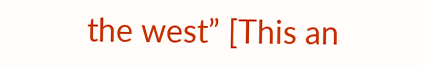the west” [This an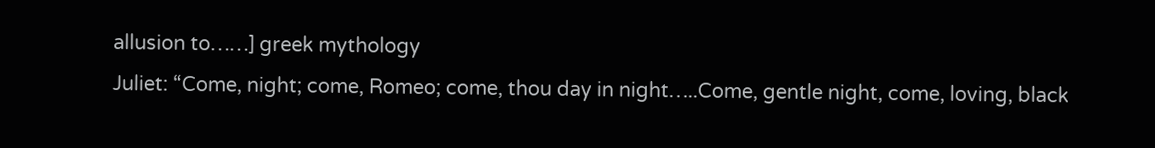allusion to……] greek mythology
Juliet: “Come, night; come, Romeo; come, thou day in night…..Come, gentle night, come, loving, black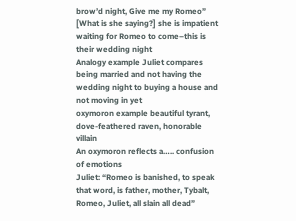brow’d night, Give me my Romeo” [What is she saying?] she is impatient waiting for Romeo to come–this is their wedding night
Analogy example Juliet compares being married and not having the wedding night to buying a house and not moving in yet
oxymoron example beautiful tyrant, dove-feathered raven, honorable villain
An oxymoron reflects a….. confusion of emotions
Juliet: “Romeo is banished, to speak that word, is father, mother, Tybalt, Romeo, Juliet, all slain all dead”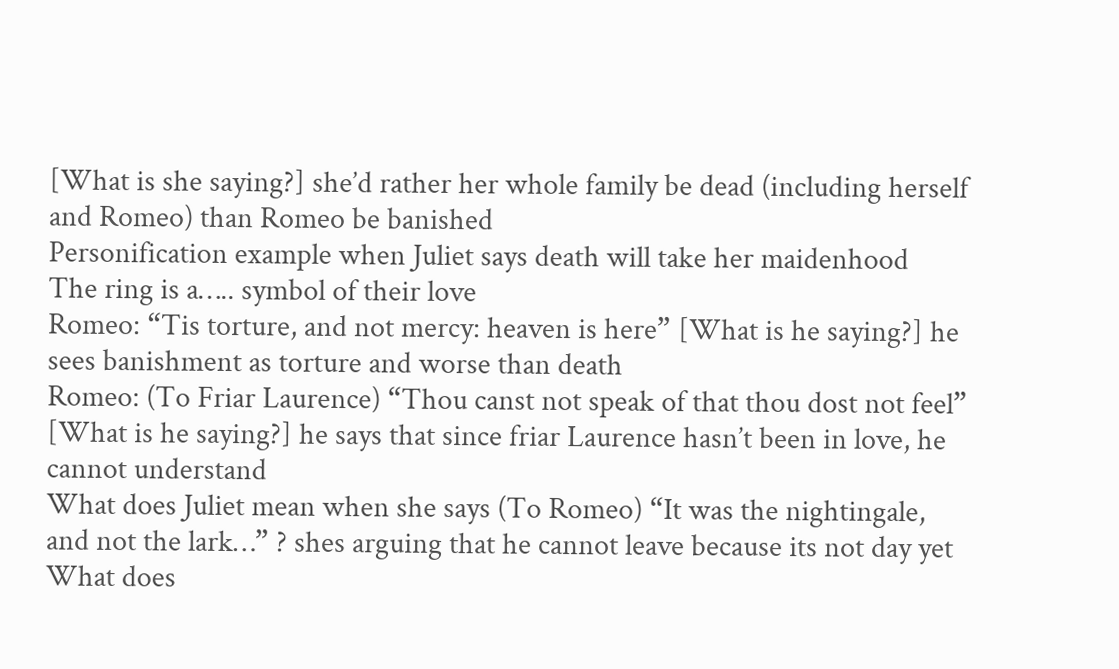[What is she saying?] she’d rather her whole family be dead (including herself and Romeo) than Romeo be banished
Personification example when Juliet says death will take her maidenhood
The ring is a….. symbol of their love
Romeo: “Tis torture, and not mercy: heaven is here” [What is he saying?] he sees banishment as torture and worse than death
Romeo: (To Friar Laurence) “Thou canst not speak of that thou dost not feel” [What is he saying?] he says that since friar Laurence hasn’t been in love, he cannot understand
What does Juliet mean when she says (To Romeo) “It was the nightingale, and not the lark…” ? shes arguing that he cannot leave because its not day yet
What does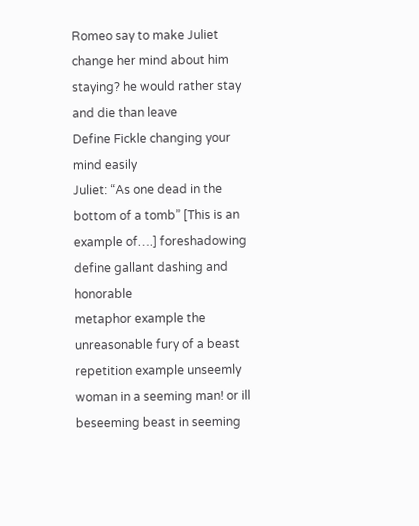Romeo say to make Juliet change her mind about him staying? he would rather stay and die than leave
Define Fickle changing your mind easily
Juliet: “As one dead in the bottom of a tomb” [This is an example of….] foreshadowing
define gallant dashing and honorable
metaphor example the unreasonable fury of a beast
repetition example unseemly woman in a seeming man! or ill beseeming beast in seeming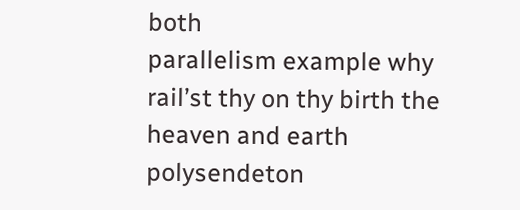both
parallelism example why rail’st thy on thy birth the heaven and earth
polysendeton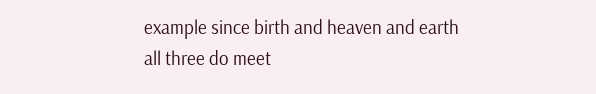example since birth and heaven and earth all three do meet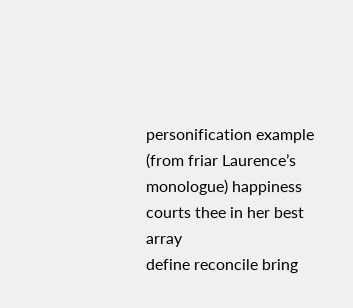personification example (from friar Laurence’s monologue) happiness courts thee in her best array
define reconcile bring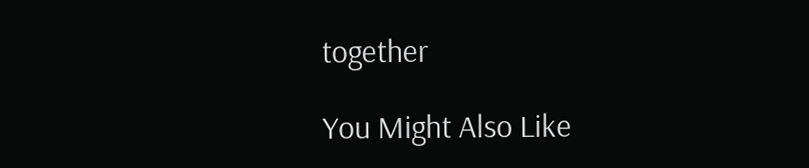together

You Might Also Like